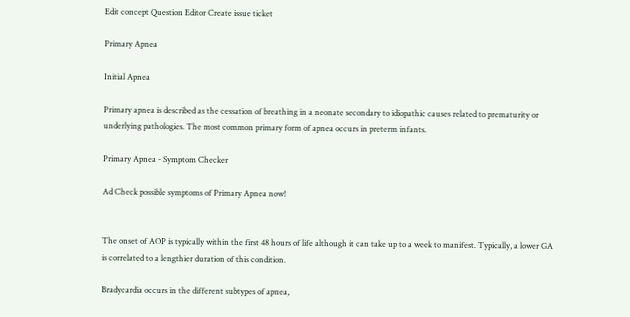Edit concept Question Editor Create issue ticket

Primary Apnea

Initial Apnea

Primary apnea is described as the cessation of breathing in a neonate secondary to idiopathic causes related to prematurity or underlying pathologies. The most common primary form of apnea occurs in preterm infants.

Primary Apnea - Symptom Checker

Ad Check possible symptoms of Primary Apnea now!


The onset of AOP is typically within the first 48 hours of life although it can take up to a week to manifest. Typically, a lower GA is correlated to a lengthier duration of this condition.

Bradycardia occurs in the different subtypes of apnea,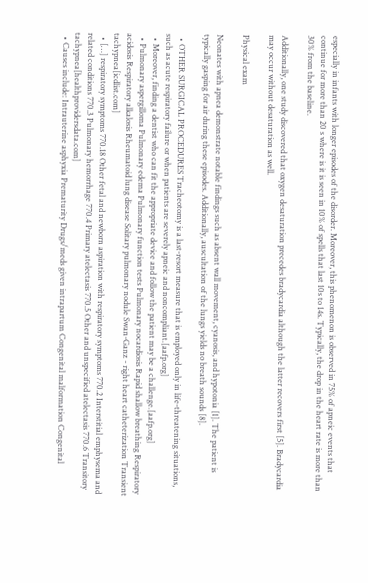especially in infants with longer episodes of the disorder. Moreover, this phenomenon is observed in 75% of apneic events that continue for more than 20 s where is it is seen in 10% of spells that last 10s to 14s. Typically, the drop in the heart rate is more than 30% from the baseline.

Additionally, one study discovered that oxygen desaturation precedes bradycardia although the latter recovers first [5]. Bradycardia may occur without desaturation as well.

Physical exam

Neonates with apnea demonstrate notable findings such as absent wall movement, cyanosis, and hypotonia [1]. The patient is typically gasping for air during these episodes. Additionally, auscultation of the lungs yields no breath sounds [8].

  • OTHER SURGICAL PROCEDURES Tracheotomy is a last-resort measure that is employed only in life-threatening situations, such as acute respiratory failure or when patients are severely apneic and noncompliant.[aafp.org]
  • Moreover, finding a dentist who can fit the appropriate device and follow the patient may be a challenge.[aafp.org]
  • Pulmonary aspergilloma Pulmonary edema Pulmonary function tests Pulmonary nocardiosis Rapid shallow breathing Respiratory acidosis Respiratory alkalosis Rheumatoid lung disease Solitary pulmonary nodule Swan-Ganz - right heart catheterization Transient tachypnea[icdlist.com]
  • […] respiratory symptoms 770.18 Other fetal and newborn aspiration with respiratory symptoms 770.2 Interstitial emphysema and related conditions 770.3 Pulmonary hemorrhage 770.4 Primary atelectasis 770.5 Other and unspecified atelectasis 770.6 Transitory tachypnea[healthprovidersdata.com]
  • Causes include: Intrauterine asphyxia Prematurity Drugs/meds given intrapartum Congenital malformation Congenital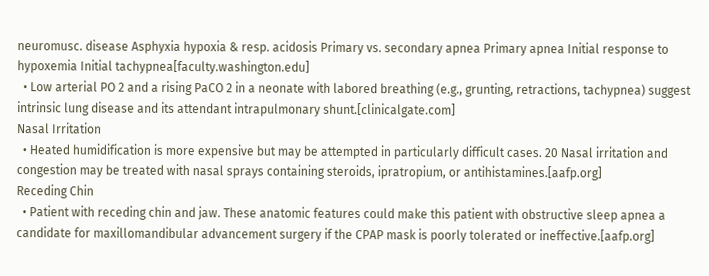neuromusc. disease Asphyxia hypoxia & resp. acidosis Primary vs. secondary apnea Primary apnea Initial response to hypoxemia Initial tachypnea[faculty.washington.edu]
  • Low arterial PO 2 and a rising PaCO 2 in a neonate with labored breathing (e.g., grunting, retractions, tachypnea) suggest intrinsic lung disease and its attendant intrapulmonary shunt.[clinicalgate.com]
Nasal Irritation
  • Heated humidification is more expensive but may be attempted in particularly difficult cases. 20 Nasal irritation and congestion may be treated with nasal sprays containing steroids, ipratropium, or antihistamines.[aafp.org]
Receding Chin
  • Patient with receding chin and jaw. These anatomic features could make this patient with obstructive sleep apnea a candidate for maxillomandibular advancement surgery if the CPAP mask is poorly tolerated or ineffective.[aafp.org]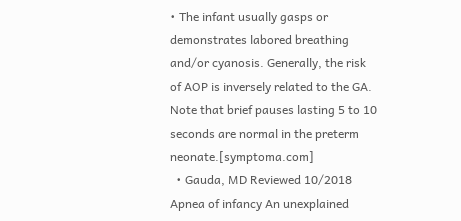• The infant usually gasps or demonstrates labored breathing and/or cyanosis. Generally, the risk of AOP is inversely related to the GA. Note that brief pauses lasting 5 to 10 seconds are normal in the preterm neonate.[symptoma.com]
  • Gauda, MD Reviewed 10/2018 Apnea of infancy An unexplained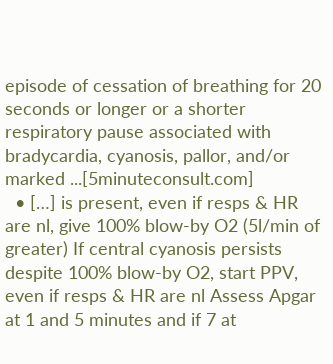episode of cessation of breathing for 20 seconds or longer or a shorter respiratory pause associated with bradycardia, cyanosis, pallor, and/or marked ...[5minuteconsult.com]
  • […] is present, even if resps & HR are nl, give 100% blow-by O2 (5l/min of greater) If central cyanosis persists despite 100% blow-by O2, start PPV, even if resps & HR are nl Assess Apgar at 1 and 5 minutes and if 7 at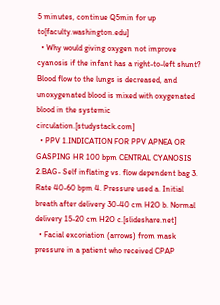5 minutes, continue Q5min for up to[faculty.washington.edu]
  • Why would giving oxygen not improve cyanosis if the infant has a right-to-left shunt? Blood flow to the lungs is decreased, and unoxygenated blood is mixed with oxygenated blood in the systemic circulation.[studystack.com]
  • PPV 1.INDICATION FOR PPV APNEA OR GASPING HR 100 bpm CENTRAL CYANOSIS 2.BAG- Self inflating vs. flow dependent bag 3. Rate 40-60 bpm 4. Pressure used a. Initial breath after delivery 30-40 cm H2O b. Normal delivery 15-20 cm H2O c.[slideshare.net]
  • Facial excoriation (arrows) from mask pressure in a patient who received CPAP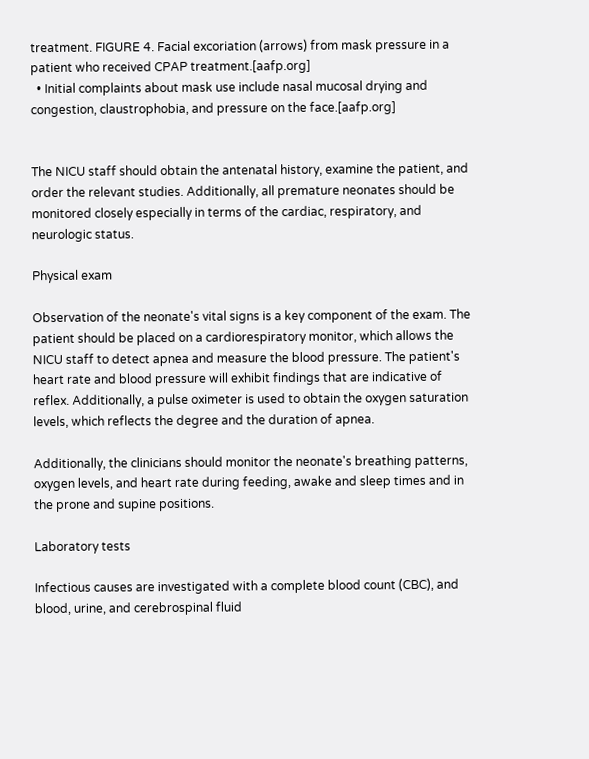treatment. FIGURE 4. Facial excoriation (arrows) from mask pressure in a patient who received CPAP treatment.[aafp.org]
  • Initial complaints about mask use include nasal mucosal drying and congestion, claustrophobia, and pressure on the face.[aafp.org]


The NICU staff should obtain the antenatal history, examine the patient, and order the relevant studies. Additionally, all premature neonates should be monitored closely especially in terms of the cardiac, respiratory, and neurologic status.

Physical exam

Observation of the neonate's vital signs is a key component of the exam. The patient should be placed on a cardiorespiratory monitor, which allows the NICU staff to detect apnea and measure the blood pressure. The patient's heart rate and blood pressure will exhibit findings that are indicative of reflex. Additionally, a pulse oximeter is used to obtain the oxygen saturation levels, which reflects the degree and the duration of apnea.

Additionally, the clinicians should monitor the neonate's breathing patterns, oxygen levels, and heart rate during feeding, awake and sleep times and in the prone and supine positions.

Laboratory tests

Infectious causes are investigated with a complete blood count (CBC), and blood, urine, and cerebrospinal fluid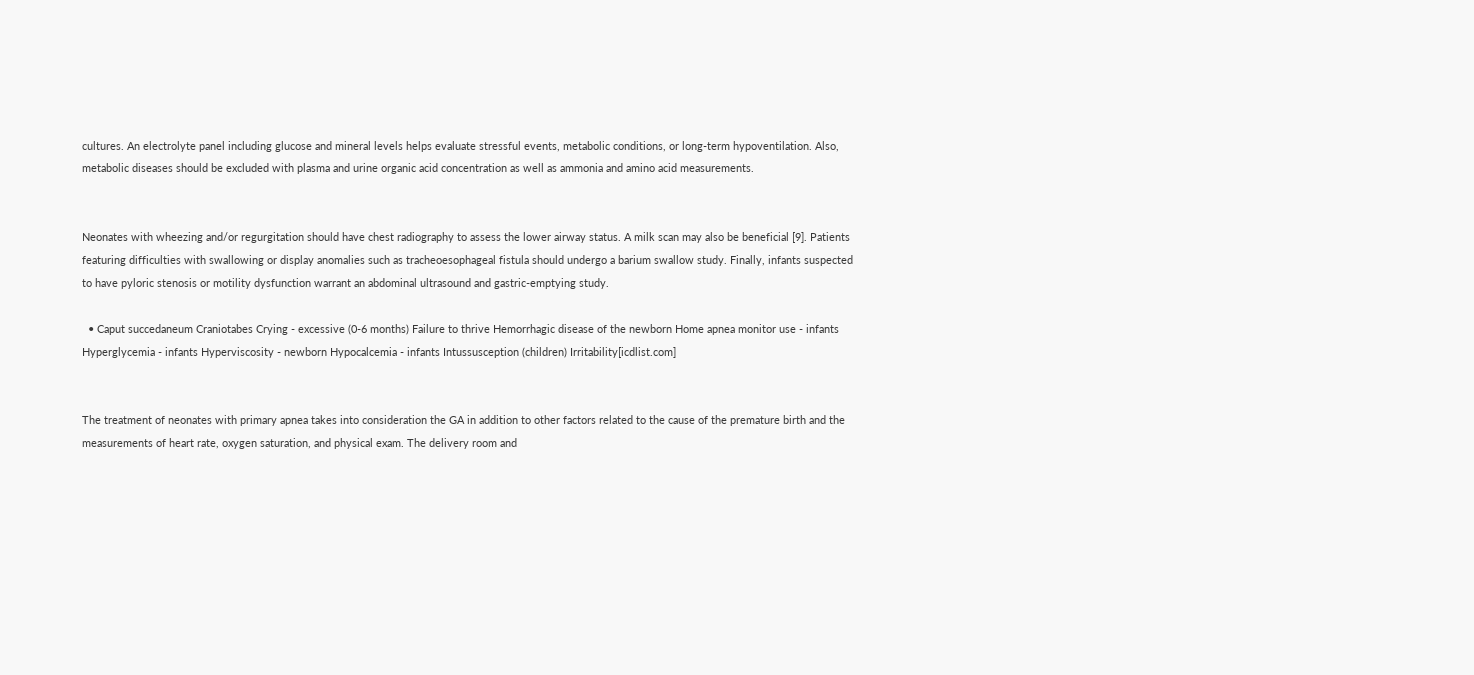cultures. An electrolyte panel including glucose and mineral levels helps evaluate stressful events, metabolic conditions, or long-term hypoventilation. Also, metabolic diseases should be excluded with plasma and urine organic acid concentration as well as ammonia and amino acid measurements.


Neonates with wheezing and/or regurgitation should have chest radiography to assess the lower airway status. A milk scan may also be beneficial [9]. Patients featuring difficulties with swallowing or display anomalies such as tracheoesophageal fistula should undergo a barium swallow study. Finally, infants suspected to have pyloric stenosis or motility dysfunction warrant an abdominal ultrasound and gastric-emptying study.

  • Caput succedaneum Craniotabes Crying - excessive (0-6 months) Failure to thrive Hemorrhagic disease of the newborn Home apnea monitor use - infants Hyperglycemia - infants Hyperviscosity - newborn Hypocalcemia - infants Intussusception (children) Irritability[icdlist.com]


The treatment of neonates with primary apnea takes into consideration the GA in addition to other factors related to the cause of the premature birth and the measurements of heart rate, oxygen saturation, and physical exam. The delivery room and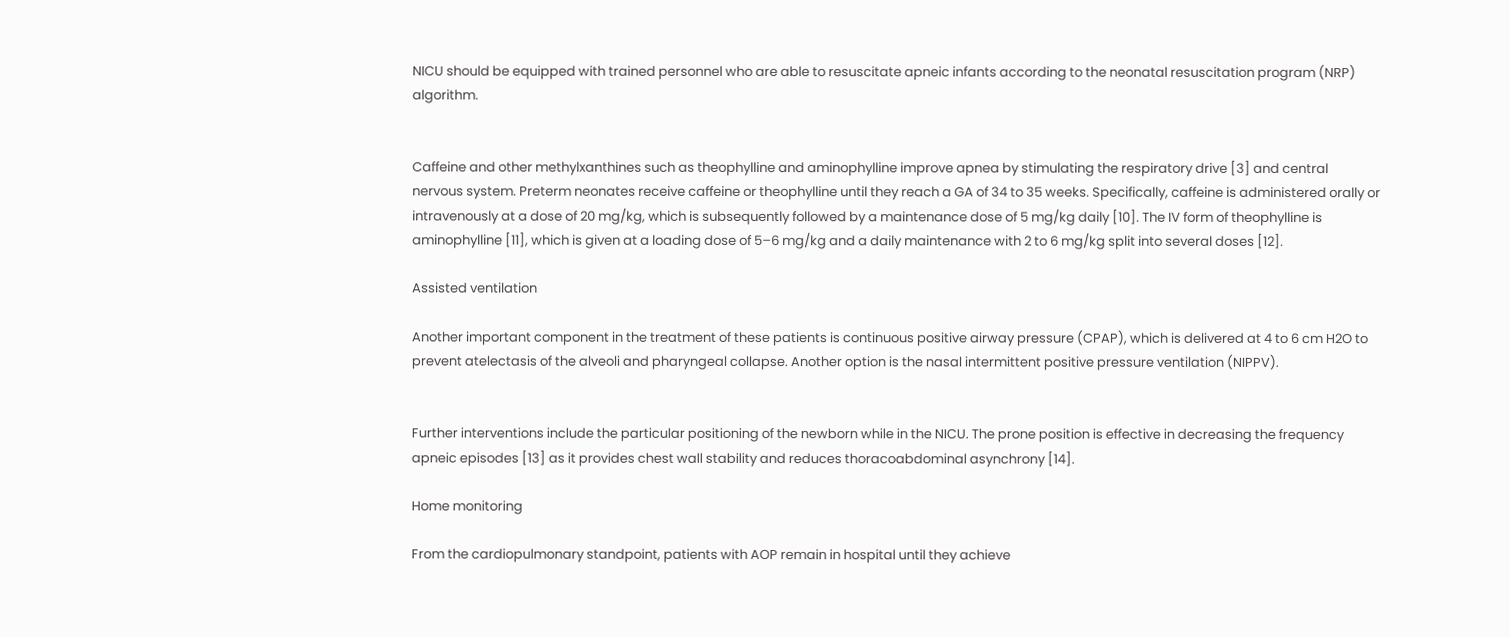NICU should be equipped with trained personnel who are able to resuscitate apneic infants according to the neonatal resuscitation program (NRP) algorithm.


Caffeine and other methylxanthines such as theophylline and aminophylline improve apnea by stimulating the respiratory drive [3] and central nervous system. Preterm neonates receive caffeine or theophylline until they reach a GA of 34 to 35 weeks. Specifically, caffeine is administered orally or intravenously at a dose of 20 mg/kg, which is subsequently followed by a maintenance dose of 5 mg/kg daily [10]. The IV form of theophylline is aminophylline [11], which is given at a loading dose of 5–6 mg/kg and a daily maintenance with 2 to 6 mg/kg split into several doses [12].

Assisted ventilation

Another important component in the treatment of these patients is continuous positive airway pressure (CPAP), which is delivered at 4 to 6 cm H2O to prevent atelectasis of the alveoli and pharyngeal collapse. Another option is the nasal intermittent positive pressure ventilation (NIPPV).


Further interventions include the particular positioning of the newborn while in the NICU. The prone position is effective in decreasing the frequency apneic episodes [13] as it provides chest wall stability and reduces thoracoabdominal asynchrony [14].

Home monitoring

From the cardiopulmonary standpoint, patients with AOP remain in hospital until they achieve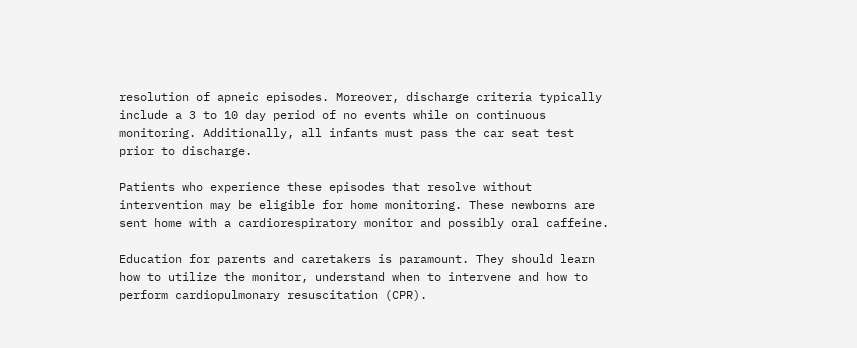resolution of apneic episodes. Moreover, discharge criteria typically include a 3 to 10 day period of no events while on continuous monitoring. Additionally, all infants must pass the car seat test prior to discharge.

Patients who experience these episodes that resolve without intervention may be eligible for home monitoring. These newborns are sent home with a cardiorespiratory monitor and possibly oral caffeine.

Education for parents and caretakers is paramount. They should learn how to utilize the monitor, understand when to intervene and how to perform cardiopulmonary resuscitation (CPR).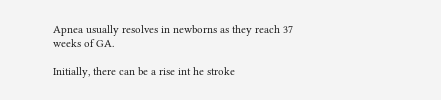Apnea usually resolves in newborns as they reach 37 weeks of GA.

Initially, there can be a rise int he stroke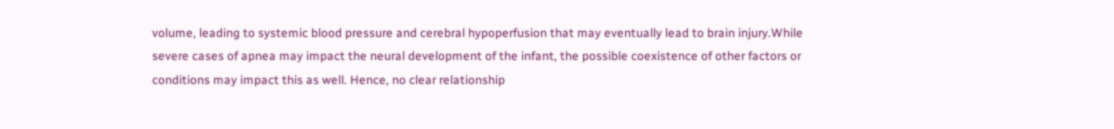volume, leading to systemic blood pressure and cerebral hypoperfusion that may eventually lead to brain injury.While severe cases of apnea may impact the neural development of the infant, the possible coexistence of other factors or conditions may impact this as well. Hence, no clear relationship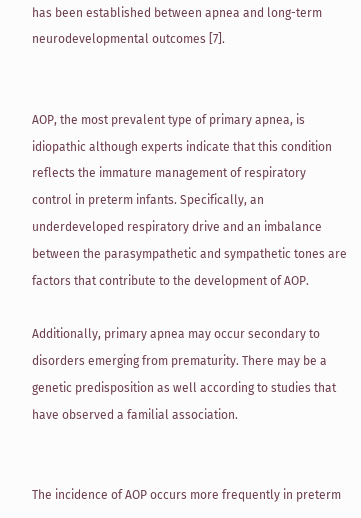has been established between apnea and long-term neurodevelopmental outcomes [7].


AOP, the most prevalent type of primary apnea, is idiopathic although experts indicate that this condition reflects the immature management of respiratory control in preterm infants. Specifically, an underdeveloped respiratory drive and an imbalance between the parasympathetic and sympathetic tones are factors that contribute to the development of AOP.

Additionally, primary apnea may occur secondary to disorders emerging from prematurity. There may be a genetic predisposition as well according to studies that have observed a familial association.


The incidence of AOP occurs more frequently in preterm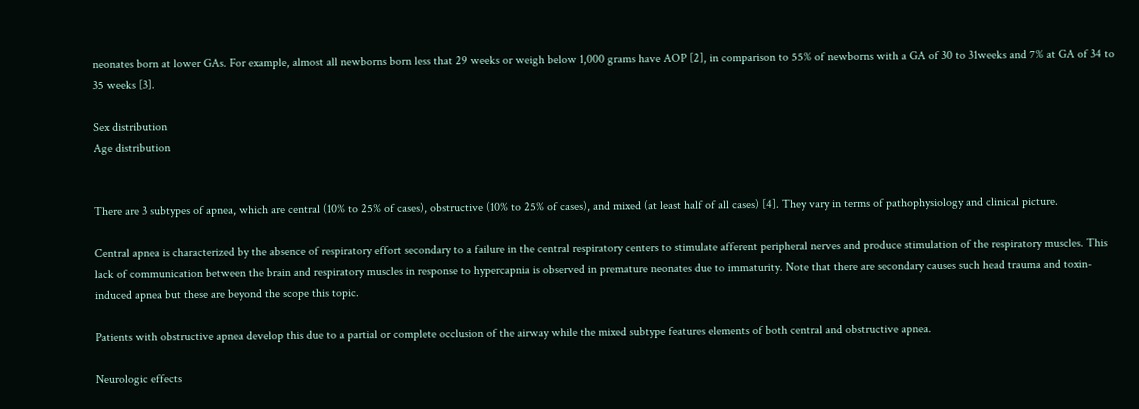neonates born at lower GAs. For example, almost all newborns born less that 29 weeks or weigh below 1,000 grams have AOP [2], in comparison to 55% of newborns with a GA of 30 to 31weeks and 7% at GA of 34 to 35 weeks [3].

Sex distribution
Age distribution


There are 3 subtypes of apnea, which are central (10% to 25% of cases), obstructive (10% to 25% of cases), and mixed (at least half of all cases) [4]. They vary in terms of pathophysiology and clinical picture.

Central apnea is characterized by the absence of respiratory effort secondary to a failure in the central respiratory centers to stimulate afferent peripheral nerves and produce stimulation of the respiratory muscles. This lack of communication between the brain and respiratory muscles in response to hypercapnia is observed in premature neonates due to immaturity. Note that there are secondary causes such head trauma and toxin-induced apnea but these are beyond the scope this topic.

Patients with obstructive apnea develop this due to a partial or complete occlusion of the airway while the mixed subtype features elements of both central and obstructive apnea.

Neurologic effects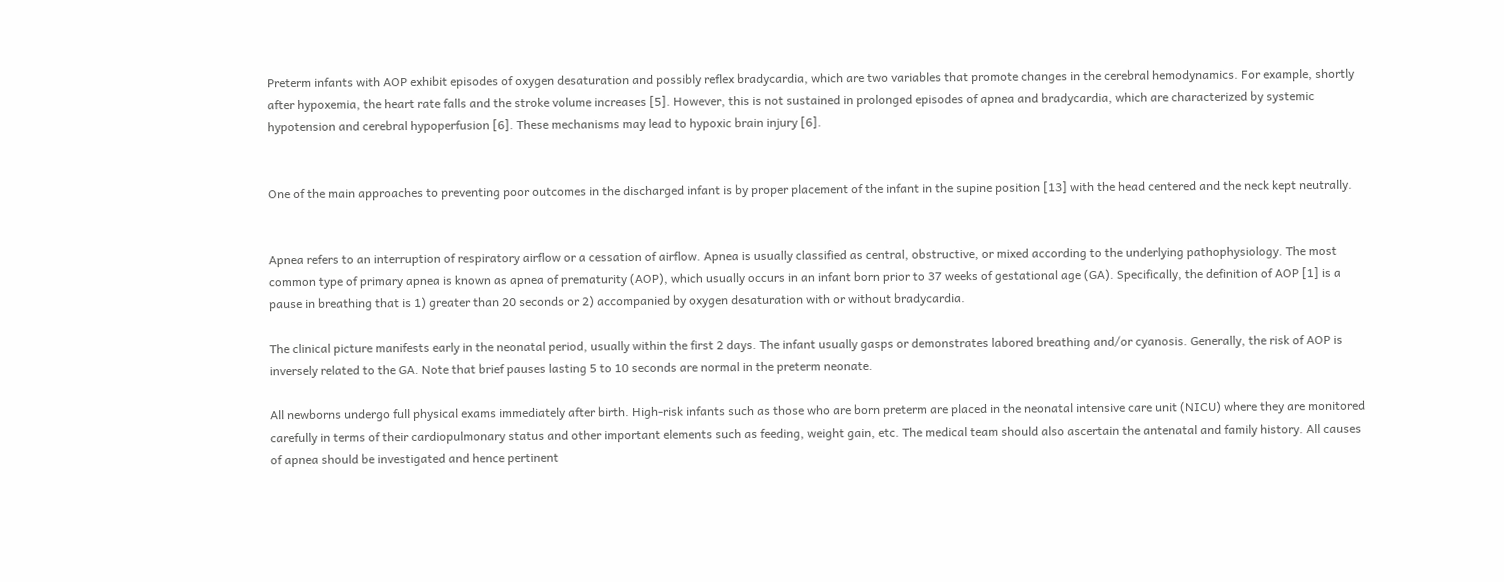Preterm infants with AOP exhibit episodes of oxygen desaturation and possibly reflex bradycardia, which are two variables that promote changes in the cerebral hemodynamics. For example, shortly after hypoxemia, the heart rate falls and the stroke volume increases [5]. However, this is not sustained in prolonged episodes of apnea and bradycardia, which are characterized by systemic hypotension and cerebral hypoperfusion [6]. These mechanisms may lead to hypoxic brain injury [6].


One of the main approaches to preventing poor outcomes in the discharged infant is by proper placement of the infant in the supine position [13] with the head centered and the neck kept neutrally.


Apnea refers to an interruption of respiratory airflow or a cessation of airflow. Apnea is usually classified as central, obstructive, or mixed according to the underlying pathophysiology. The most common type of primary apnea is known as apnea of prematurity (AOP), which usually occurs in an infant born prior to 37 weeks of gestational age (GA). Specifically, the definition of AOP [1] is a pause in breathing that is 1) greater than 20 seconds or 2) accompanied by oxygen desaturation with or without bradycardia.

The clinical picture manifests early in the neonatal period, usually within the first 2 days. The infant usually gasps or demonstrates labored breathing and/or cyanosis. Generally, the risk of AOP is inversely related to the GA. Note that brief pauses lasting 5 to 10 seconds are normal in the preterm neonate.

All newborns undergo full physical exams immediately after birth. High-risk infants such as those who are born preterm are placed in the neonatal intensive care unit (NICU) where they are monitored carefully in terms of their cardiopulmonary status and other important elements such as feeding, weight gain, etc. The medical team should also ascertain the antenatal and family history. All causes of apnea should be investigated and hence pertinent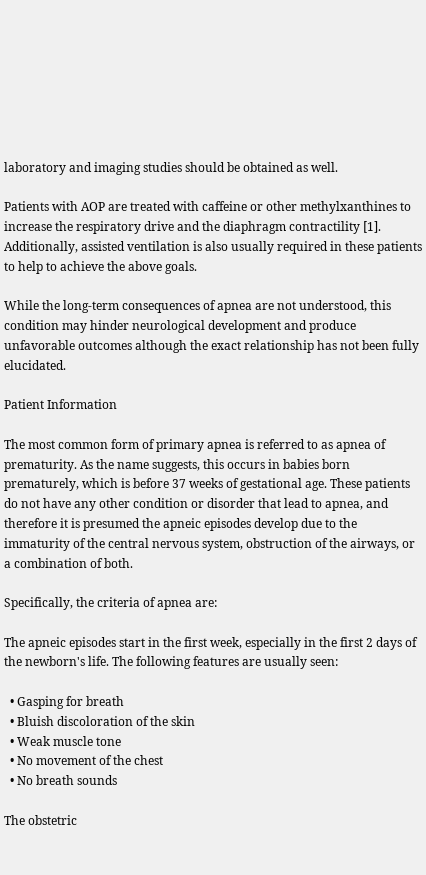laboratory and imaging studies should be obtained as well.

Patients with AOP are treated with caffeine or other methylxanthines to increase the respiratory drive and the diaphragm contractility [1]. Additionally, assisted ventilation is also usually required in these patients to help to achieve the above goals.

While the long-term consequences of apnea are not understood, this condition may hinder neurological development and produce unfavorable outcomes although the exact relationship has not been fully elucidated.

Patient Information

The most common form of primary apnea is referred to as apnea of prematurity. As the name suggests, this occurs in babies born prematurely, which is before 37 weeks of gestational age. These patients do not have any other condition or disorder that lead to apnea, and therefore it is presumed the apneic episodes develop due to the immaturity of the central nervous system, obstruction of the airways, or a combination of both.

Specifically, the criteria of apnea are:

The apneic episodes start in the first week, especially in the first 2 days of the newborn's life. The following features are usually seen:

  • Gasping for breath
  • Bluish discoloration of the skin
  • Weak muscle tone
  • No movement of the chest
  • No breath sounds

The obstetric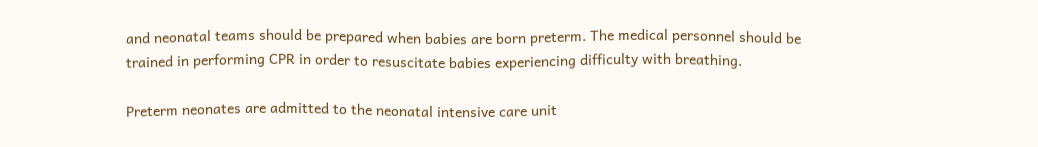and neonatal teams should be prepared when babies are born preterm. The medical personnel should be trained in performing CPR in order to resuscitate babies experiencing difficulty with breathing.

Preterm neonates are admitted to the neonatal intensive care unit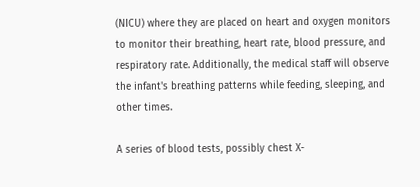(NICU) where they are placed on heart and oxygen monitors to monitor their breathing, heart rate, blood pressure, and respiratory rate. Additionally, the medical staff will observe the infant's breathing patterns while feeding, sleeping, and other times.

A series of blood tests, possibly chest X-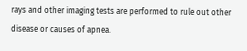rays and other imaging tests are performed to rule out other disease or causes of apnea.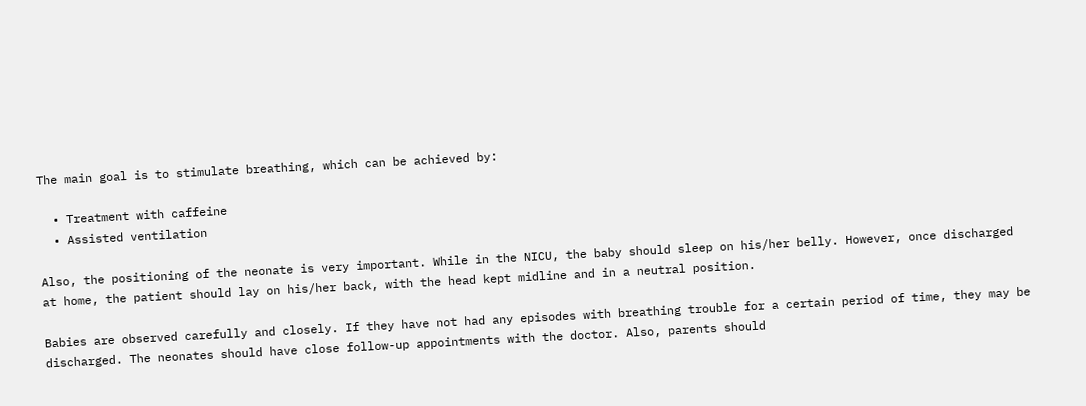The main goal is to stimulate breathing, which can be achieved by:

  • Treatment with caffeine
  • Assisted ventilation

Also, the positioning of the neonate is very important. While in the NICU, the baby should sleep on his/her belly. However, once discharged at home, the patient should lay on his/her back, with the head kept midline and in a neutral position.

Babies are observed carefully and closely. If they have not had any episodes with breathing trouble for a certain period of time, they may be discharged. The neonates should have close follow-up appointments with the doctor. Also, parents should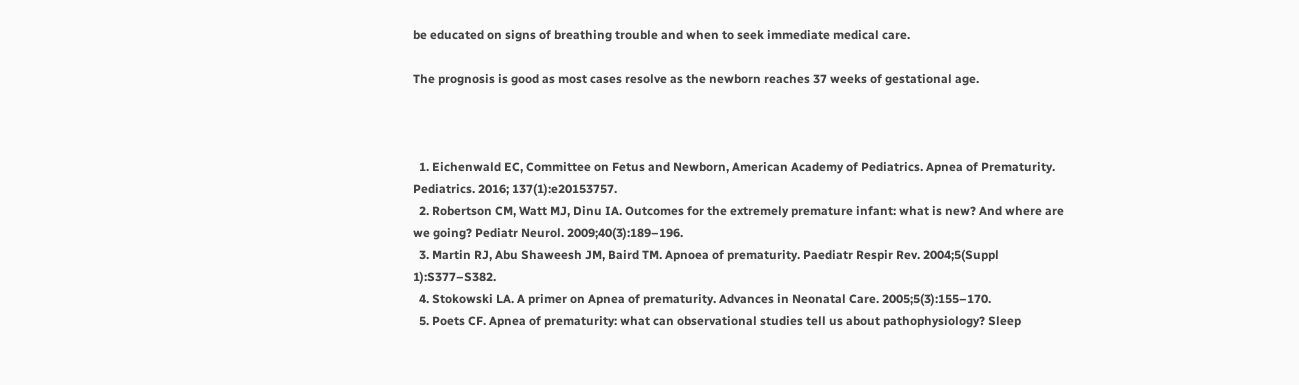be educated on signs of breathing trouble and when to seek immediate medical care.

The prognosis is good as most cases resolve as the newborn reaches 37 weeks of gestational age.



  1. Eichenwald EC, Committee on Fetus and Newborn, American Academy of Pediatrics. Apnea of Prematurity. Pediatrics. 2016; 137(1):e20153757.
  2. Robertson CM, Watt MJ, Dinu IA. Outcomes for the extremely premature infant: what is new? And where are we going? Pediatr Neurol. 2009;40(3):189–196.
  3. Martin RJ, Abu Shaweesh JM, Baird TM. Apnoea of prematurity. Paediatr Respir Rev. 2004;5(Suppl 1):S377–S382.
  4. Stokowski LA. A primer on Apnea of prematurity. Advances in Neonatal Care. 2005;5(3):155–170.
  5. Poets CF. Apnea of prematurity: what can observational studies tell us about pathophysiology? Sleep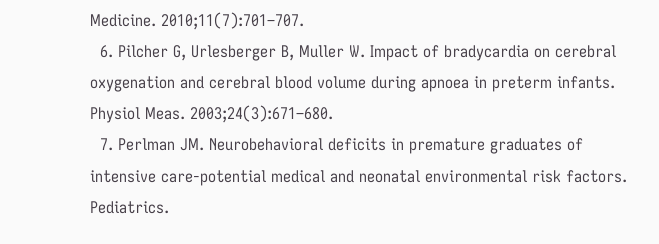Medicine. 2010;11(7):701–707.
  6. Pilcher G, Urlesberger B, Muller W. Impact of bradycardia on cerebral oxygenation and cerebral blood volume during apnoea in preterm infants. Physiol Meas. 2003;24(3):671–680.
  7. Perlman JM. Neurobehavioral deficits in premature graduates of intensive care-potential medical and neonatal environmental risk factors. Pediatrics.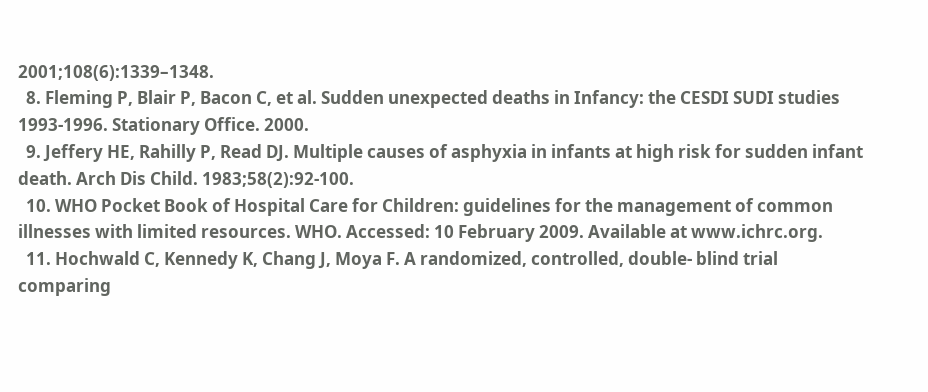2001;108(6):1339–1348.
  8. Fleming P, Blair P, Bacon C, et al. Sudden unexpected deaths in Infancy: the CESDI SUDI studies 1993-1996. Stationary Office. 2000.
  9. Jeffery HE, Rahilly P, Read DJ. Multiple causes of asphyxia in infants at high risk for sudden infant death. Arch Dis Child. 1983;58(2):92-100.
  10. WHO Pocket Book of Hospital Care for Children: guidelines for the management of common illnesses with limited resources. WHO. Accessed: 10 February 2009. Available at www.ichrc.org.
  11. Hochwald C, Kennedy K, Chang J, Moya F. A randomized, controlled, double- blind trial comparing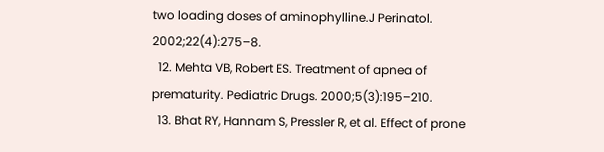two loading doses of aminophylline.J Perinatol. 2002;22(4):275–8.
  12. Mehta VB, Robert ES. Treatment of apnea of prematurity. Pediatric Drugs. 2000;5(3):195–210.
  13. Bhat RY, Hannam S, Pressler R, et al. Effect of prone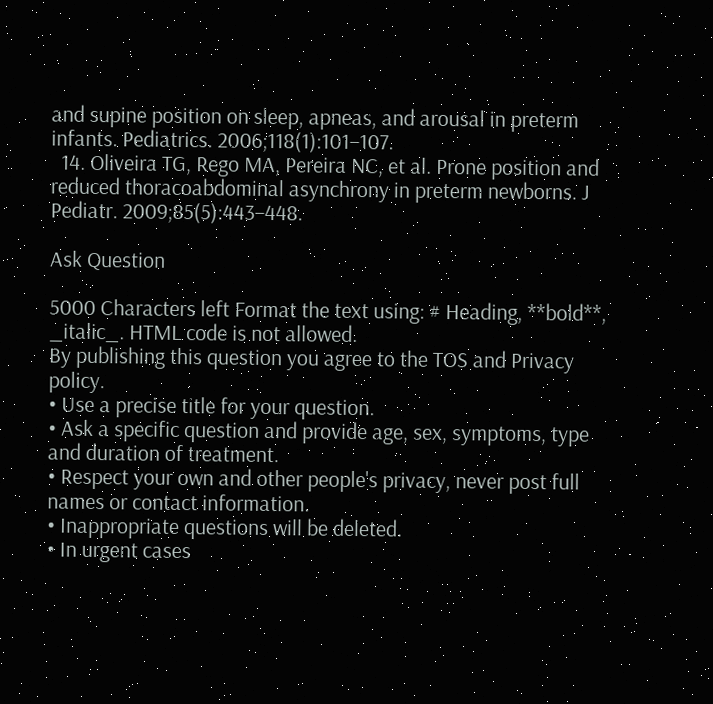and supine position on sleep, apneas, and arousal in preterm infants. Pediatrics. 2006;118(1):101–107.
  14. Oliveira TG, Rego MA, Pereira NC, et al. Prone position and reduced thoracoabdominal asynchrony in preterm newborns. J Pediatr. 2009;85(5):443–448.

Ask Question

5000 Characters left Format the text using: # Heading, **bold**, _italic_. HTML code is not allowed.
By publishing this question you agree to the TOS and Privacy policy.
• Use a precise title for your question.
• Ask a specific question and provide age, sex, symptoms, type and duration of treatment.
• Respect your own and other people's privacy, never post full names or contact information.
• Inappropriate questions will be deleted.
• In urgent cases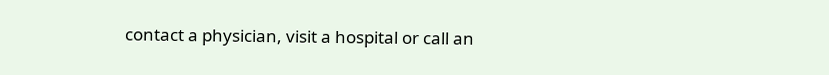contact a physician, visit a hospital or call an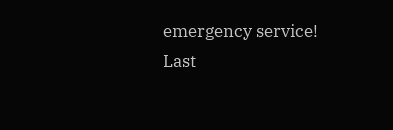emergency service!
Last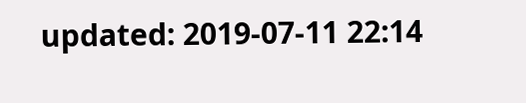updated: 2019-07-11 22:14